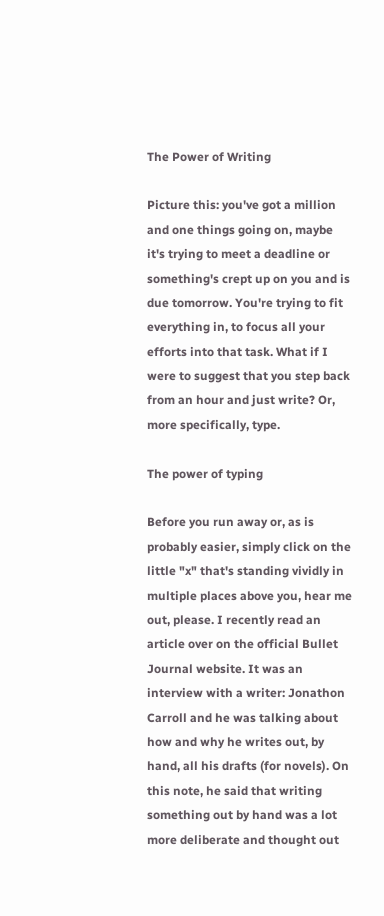The Power of Writing

Picture this: you've got a million and one things going on, maybe it's trying to meet a deadline or something's crept up on you and is due tomorrow. You're trying to fit everything in, to focus all your efforts into that task. What if I were to suggest that you step back from an hour and just write? Or, more specifically, type.

The power of typing

Before you run away or, as is probably easier, simply click on the little "x" that's standing vividly in multiple places above you, hear me out, please. I recently read an article over on the official Bullet Journal website. It was an interview with a writer: Jonathon Carroll and he was talking about how and why he writes out, by hand, all his drafts (for novels). On this note, he said that writing something out by hand was a lot more deliberate and thought out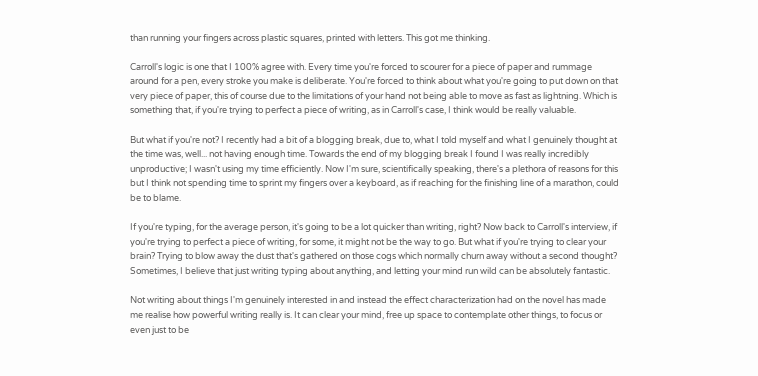than running your fingers across plastic squares, printed with letters. This got me thinking.

Carroll's logic is one that I 100% agree with. Every time you're forced to scourer for a piece of paper and rummage around for a pen, every stroke you make is deliberate. You're forced to think about what you're going to put down on that very piece of paper, this of course due to the limitations of your hand not being able to move as fast as lightning. Which is something that, if you're trying to perfect a piece of writing, as in Carroll's case, I think would be really valuable.

But what if you're not? I recently had a bit of a blogging break, due to, what I told myself and what I genuinely thought at the time was, well... not having enough time. Towards the end of my blogging break I found I was really incredibly unproductive; I wasn't using my time efficiently. Now I'm sure, scientifically speaking, there's a plethora of reasons for this but I think not spending time to sprint my fingers over a keyboard, as if reaching for the finishing line of a marathon, could be to blame.

If you're typing, for the average person, it's going to be a lot quicker than writing, right? Now back to Carroll's interview, if you're trying to perfect a piece of writing, for some, it might not be the way to go. But what if you're trying to clear your brain? Trying to blow away the dust that's gathered on those cogs which normally churn away without a second thought? Sometimes, I believe that just writing typing about anything, and letting your mind run wild can be absolutely fantastic.

Not writing about things I'm genuinely interested in and instead the effect characterization had on the novel has made me realise how powerful writing really is. It can clear your mind, free up space to contemplate other things, to focus or even just to be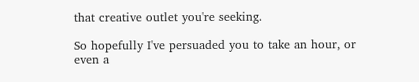that creative outlet you're seeking.

So hopefully I've persuaded you to take an hour, or even a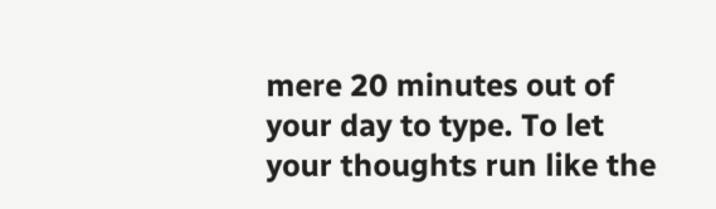mere 20 minutes out of your day to type. To let your thoughts run like the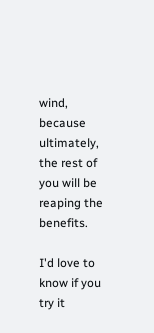wind, because ultimately, the rest of you will be reaping the benefits.

I'd love to know if you try it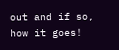out and if so, how it goes!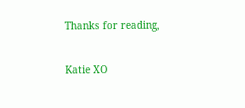Thanks for reading,

Katie XO